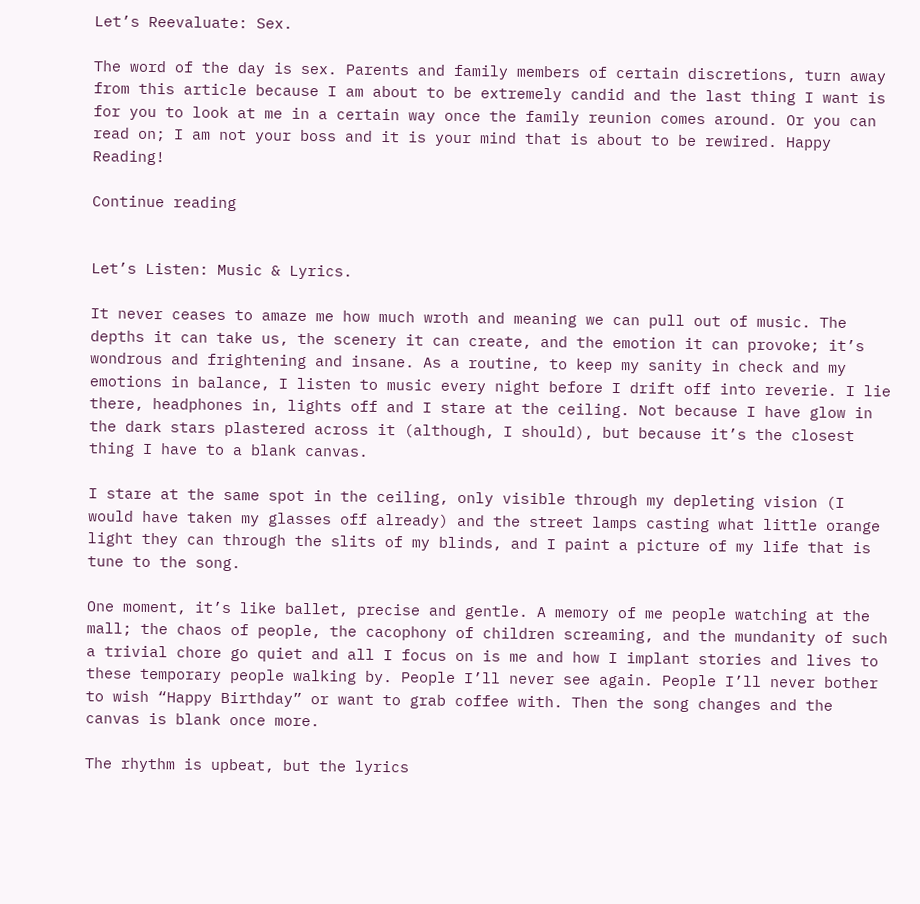Let’s Reevaluate: Sex.

The word of the day is sex. Parents and family members of certain discretions, turn away from this article because I am about to be extremely candid and the last thing I want is for you to look at me in a certain way once the family reunion comes around. Or you can read on; I am not your boss and it is your mind that is about to be rewired. Happy Reading!

Continue reading


Let’s Listen: Music & Lyrics.

It never ceases to amaze me how much wroth and meaning we can pull out of music. The depths it can take us, the scenery it can create, and the emotion it can provoke; it’s wondrous and frightening and insane. As a routine, to keep my sanity in check and my emotions in balance, I listen to music every night before I drift off into reverie. I lie there, headphones in, lights off and I stare at the ceiling. Not because I have glow in the dark stars plastered across it (although, I should), but because it’s the closest thing I have to a blank canvas.

I stare at the same spot in the ceiling, only visible through my depleting vision (I would have taken my glasses off already) and the street lamps casting what little orange light they can through the slits of my blinds, and I paint a picture of my life that is tune to the song.

One moment, it’s like ballet, precise and gentle. A memory of me people watching at the mall; the chaos of people, the cacophony of children screaming, and the mundanity of such a trivial chore go quiet and all I focus on is me and how I implant stories and lives to these temporary people walking by. People I’ll never see again. People I’ll never bother to wish “Happy Birthday” or want to grab coffee with. Then the song changes and the canvas is blank once more.

The rhythm is upbeat, but the lyrics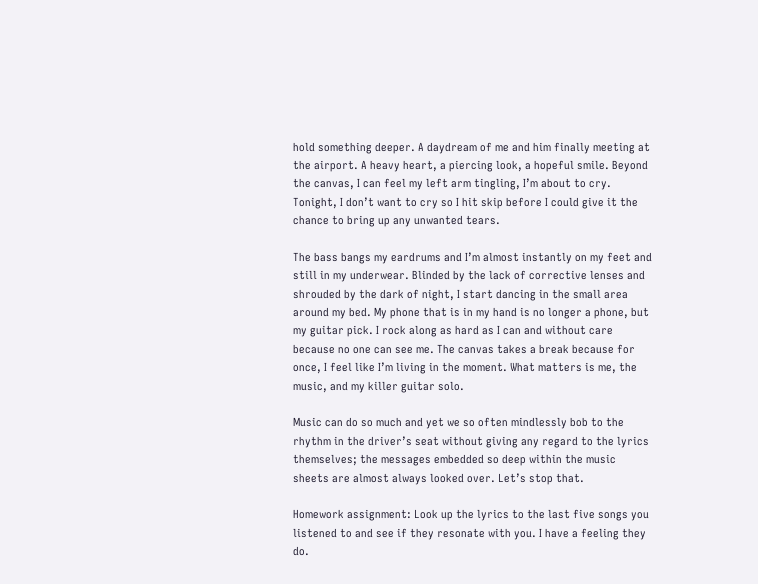hold something deeper. A daydream of me and him finally meeting at the airport. A heavy heart, a piercing look, a hopeful smile. Beyond the canvas, I can feel my left arm tingling, I’m about to cry. Tonight, I don’t want to cry so I hit skip before I could give it the chance to bring up any unwanted tears.

The bass bangs my eardrums and I’m almost instantly on my feet and still in my underwear. Blinded by the lack of corrective lenses and shrouded by the dark of night, I start dancing in the small area around my bed. My phone that is in my hand is no longer a phone, but my guitar pick. I rock along as hard as I can and without care because no one can see me. The canvas takes a break because for once, I feel like I’m living in the moment. What matters is me, the music, and my killer guitar solo.

Music can do so much and yet we so often mindlessly bob to the rhythm in the driver’s seat without giving any regard to the lyrics themselves; the messages embedded so deep within the music sheets are almost always looked over. Let’s stop that.

Homework assignment: Look up the lyrics to the last five songs you listened to and see if they resonate with you. I have a feeling they do.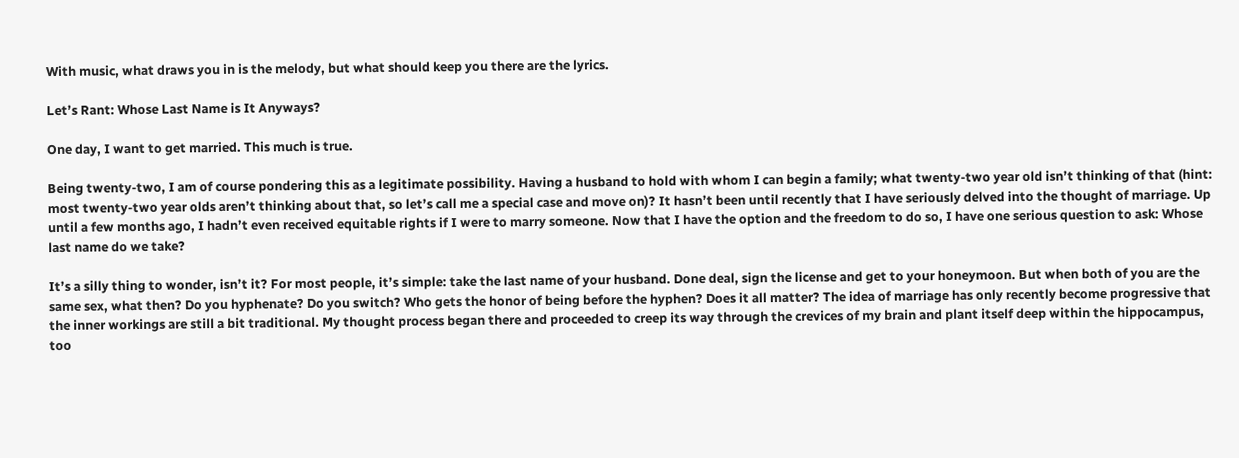With music, what draws you in is the melody, but what should keep you there are the lyrics.

Let’s Rant: Whose Last Name is It Anyways?

One day, I want to get married. This much is true.

Being twenty-two, I am of course pondering this as a legitimate possibility. Having a husband to hold with whom I can begin a family; what twenty-two year old isn’t thinking of that (hint: most twenty-two year olds aren’t thinking about that, so let’s call me a special case and move on)? It hasn’t been until recently that I have seriously delved into the thought of marriage. Up until a few months ago, I hadn’t even received equitable rights if I were to marry someone. Now that I have the option and the freedom to do so, I have one serious question to ask: Whose last name do we take?

It’s a silly thing to wonder, isn’t it? For most people, it’s simple: take the last name of your husband. Done deal, sign the license and get to your honeymoon. But when both of you are the same sex, what then? Do you hyphenate? Do you switch? Who gets the honor of being before the hyphen? Does it all matter? The idea of marriage has only recently become progressive that the inner workings are still a bit traditional. My thought process began there and proceeded to creep its way through the crevices of my brain and plant itself deep within the hippocampus, too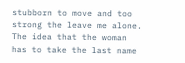stubborn to move and too strong the leave me alone. The idea that the woman has to take the last name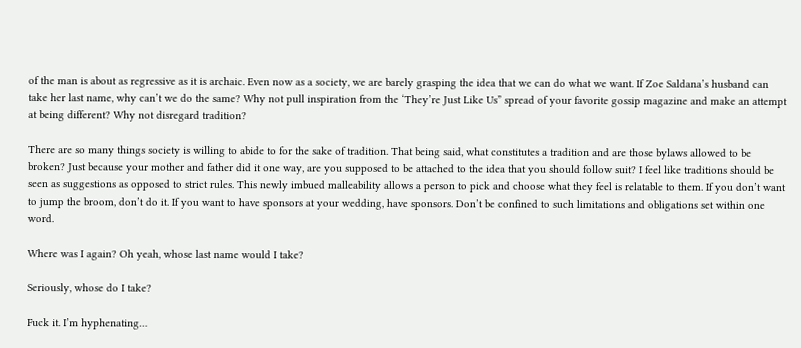of the man is about as regressive as it is archaic. Even now as a society, we are barely grasping the idea that we can do what we want. If Zoe Saldana’s husband can take her last name, why can’t we do the same? Why not pull inspiration from the ‘They’re Just Like Us” spread of your favorite gossip magazine and make an attempt at being different? Why not disregard tradition?

There are so many things society is willing to abide to for the sake of tradition. That being said, what constitutes a tradition and are those bylaws allowed to be broken? Just because your mother and father did it one way, are you supposed to be attached to the idea that you should follow suit? I feel like traditions should be seen as suggestions as opposed to strict rules. This newly imbued malleability allows a person to pick and choose what they feel is relatable to them. If you don’t want to jump the broom, don’t do it. If you want to have sponsors at your wedding, have sponsors. Don’t be confined to such limitations and obligations set within one word.

Where was I again? Oh yeah, whose last name would I take?

Seriously, whose do I take?

Fuck it. I’m hyphenating…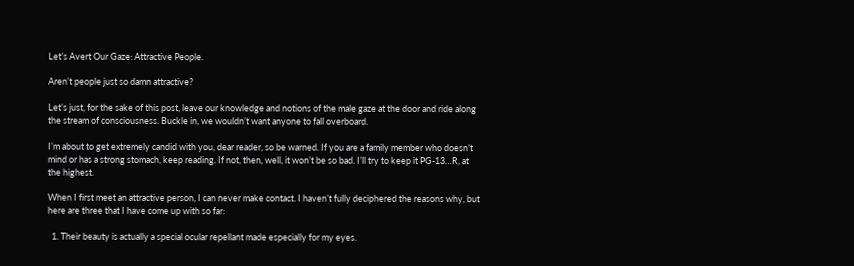Let’s Avert Our Gaze: Attractive People.

Aren’t people just so damn attractive?

Let’s just, for the sake of this post, leave our knowledge and notions of the male gaze at the door and ride along the stream of consciousness. Buckle in, we wouldn’t want anyone to fall overboard.

I’m about to get extremely candid with you, dear reader, so be warned. If you are a family member who doesn’t mind or has a strong stomach, keep reading. If not, then, well, it won’t be so bad. I’ll try to keep it PG-13…R, at the highest.

When I first meet an attractive person, I can never make contact. I haven’t fully deciphered the reasons why, but here are three that I have come up with so far:

  1. Their beauty is actually a special ocular repellant made especially for my eyes.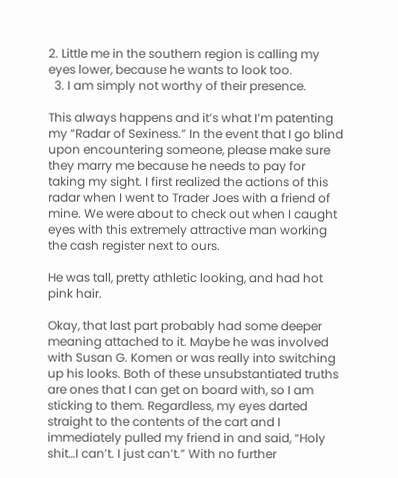2. Little me in the southern region is calling my eyes lower, because he wants to look too.
  3. I am simply not worthy of their presence.

This always happens and it’s what I’m patenting my “Radar of Sexiness.” In the event that I go blind upon encountering someone, please make sure they marry me because he needs to pay for taking my sight. I first realized the actions of this radar when I went to Trader Joes with a friend of mine. We were about to check out when I caught eyes with this extremely attractive man working the cash register next to ours.

He was tall, pretty athletic looking, and had hot pink hair.

Okay, that last part probably had some deeper meaning attached to it. Maybe he was involved with Susan G. Komen or was really into switching up his looks. Both of these unsubstantiated truths are ones that I can get on board with, so I am sticking to them. Regardless, my eyes darted straight to the contents of the cart and I immediately pulled my friend in and said, “Holy shit…I can’t. I just can’t.” With no further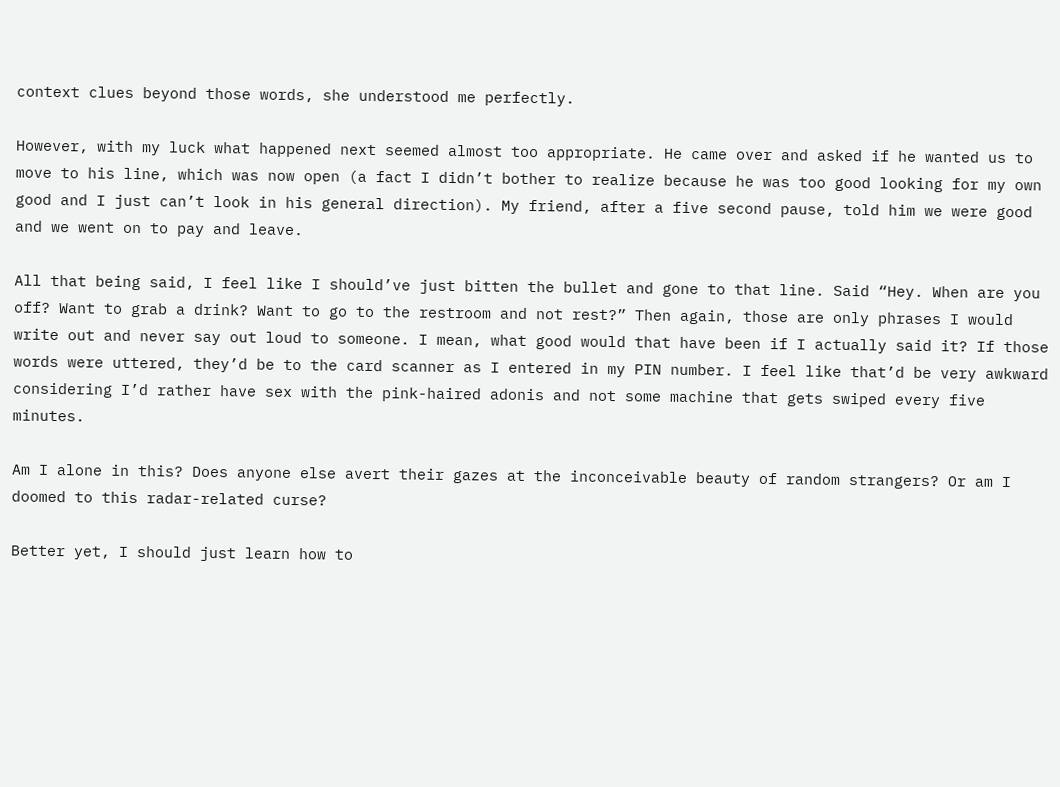context clues beyond those words, she understood me perfectly.

However, with my luck what happened next seemed almost too appropriate. He came over and asked if he wanted us to move to his line, which was now open (a fact I didn’t bother to realize because he was too good looking for my own good and I just can’t look in his general direction). My friend, after a five second pause, told him we were good and we went on to pay and leave.

All that being said, I feel like I should’ve just bitten the bullet and gone to that line. Said “Hey. When are you off? Want to grab a drink? Want to go to the restroom and not rest?” Then again, those are only phrases I would write out and never say out loud to someone. I mean, what good would that have been if I actually said it? If those words were uttered, they’d be to the card scanner as I entered in my PIN number. I feel like that’d be very awkward considering I’d rather have sex with the pink-haired adonis and not some machine that gets swiped every five minutes.

Am I alone in this? Does anyone else avert their gazes at the inconceivable beauty of random strangers? Or am I doomed to this radar-related curse?

Better yet, I should just learn how to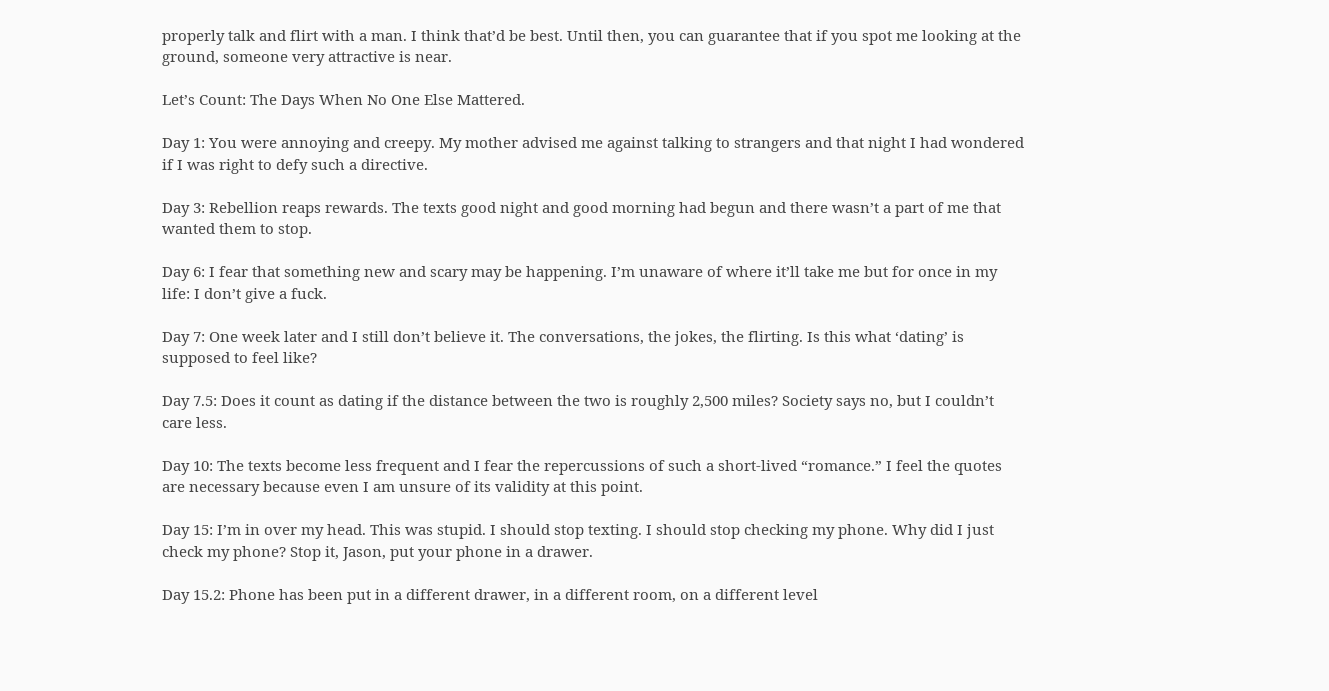properly talk and flirt with a man. I think that’d be best. Until then, you can guarantee that if you spot me looking at the ground, someone very attractive is near.

Let’s Count: The Days When No One Else Mattered.

Day 1: You were annoying and creepy. My mother advised me against talking to strangers and that night I had wondered if I was right to defy such a directive.

Day 3: Rebellion reaps rewards. The texts good night and good morning had begun and there wasn’t a part of me that wanted them to stop.

Day 6: I fear that something new and scary may be happening. I’m unaware of where it’ll take me but for once in my life: I don’t give a fuck.

Day 7: One week later and I still don’t believe it. The conversations, the jokes, the flirting. Is this what ‘dating’ is supposed to feel like?

Day 7.5: Does it count as dating if the distance between the two is roughly 2,500 miles? Society says no, but I couldn’t care less.

Day 10: The texts become less frequent and I fear the repercussions of such a short-lived “romance.” I feel the quotes are necessary because even I am unsure of its validity at this point.

Day 15: I’m in over my head. This was stupid. I should stop texting. I should stop checking my phone. Why did I just check my phone? Stop it, Jason, put your phone in a drawer.

Day 15.2: Phone has been put in a different drawer, in a different room, on a different level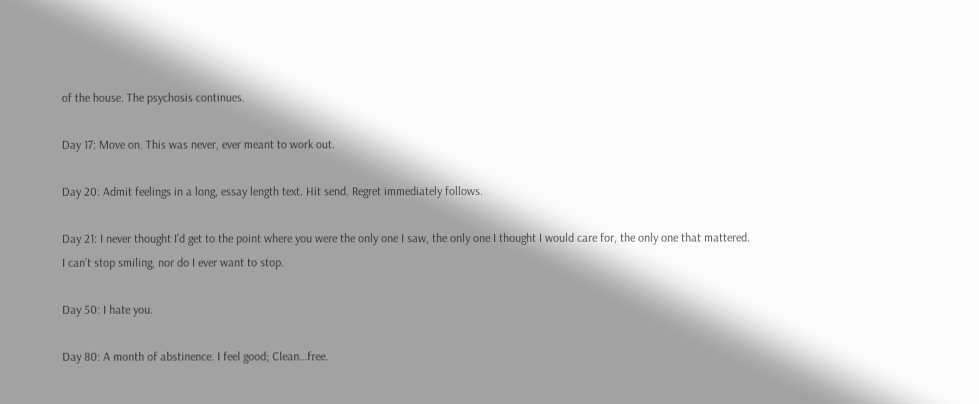of the house. The psychosis continues.

Day 17: Move on. This was never, ever meant to work out.

Day 20: Admit feelings in a long, essay length text. Hit send. Regret immediately follows.

Day 21: I never thought I’d get to the point where you were the only one I saw, the only one I thought I would care for, the only one that mattered. I can’t stop smiling, nor do I ever want to stop.

Day 50: I hate you.

Day 80: A month of abstinence. I feel good; Clean…free.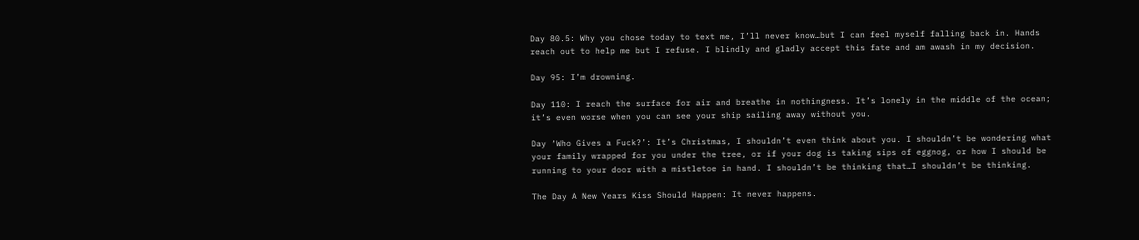Day 80.5: Why you chose today to text me, I’ll never know…but I can feel myself falling back in. Hands reach out to help me but I refuse. I blindly and gladly accept this fate and am awash in my decision.

Day 95: I’m drowning.

Day 110: I reach the surface for air and breathe in nothingness. It’s lonely in the middle of the ocean; it’s even worse when you can see your ship sailing away without you.

Day ‘Who Gives a Fuck?’: It’s Christmas, I shouldn’t even think about you. I shouldn’t be wondering what your family wrapped for you under the tree, or if your dog is taking sips of eggnog, or how I should be running to your door with a mistletoe in hand. I shouldn’t be thinking that…I shouldn’t be thinking.

The Day A New Years Kiss Should Happen: It never happens.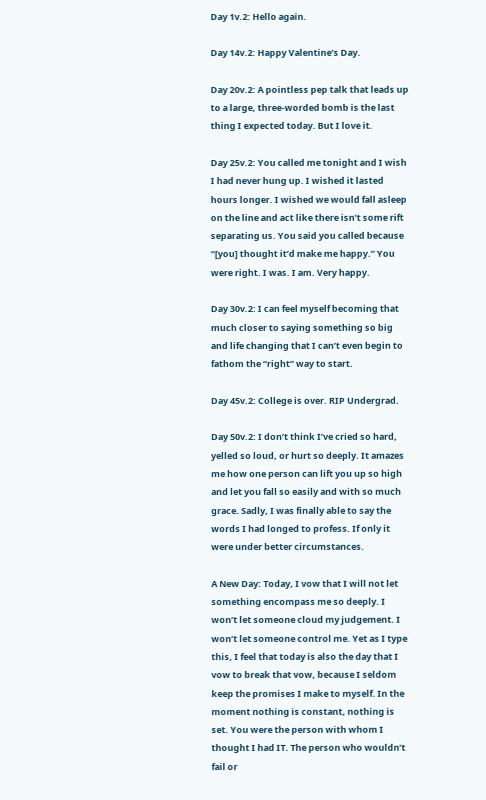Day 1v.2: Hello again.

Day 14v.2: Happy Valentine’s Day.

Day 20v.2: A pointless pep talk that leads up to a large, three-worded bomb is the last thing I expected today. But I love it.

Day 25v.2: You called me tonight and I wish I had never hung up. I wished it lasted hours longer. I wished we would fall asleep on the line and act like there isn’t some rift separating us. You said you called because “[you] thought it’d make me happy.” You were right. I was. I am. Very happy.

Day 30v.2: I can feel myself becoming that much closer to saying something so big and life changing that I can’t even begin to fathom the “right” way to start.

Day 45v.2: College is over. RIP Undergrad.

Day 50v.2: I don’t think I’ve cried so hard, yelled so loud, or hurt so deeply. It amazes me how one person can lift you up so high and let you fall so easily and with so much grace. Sadly, I was finally able to say the words I had longed to profess. If only it were under better circumstances.

A New Day: Today, I vow that I will not let something encompass me so deeply. I won’t let someone cloud my judgement. I won’t let someone control me. Yet as I type this, I feel that today is also the day that I vow to break that vow, because I seldom keep the promises I make to myself. In the moment nothing is constant, nothing is set. You were the person with whom I thought I had IT. The person who wouldn’t fail or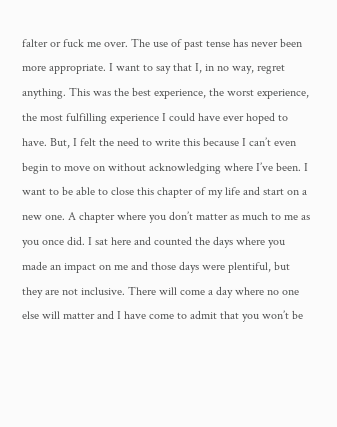falter or fuck me over. The use of past tense has never been more appropriate. I want to say that I, in no way, regret anything. This was the best experience, the worst experience, the most fulfilling experience I could have ever hoped to have. But, I felt the need to write this because I can’t even begin to move on without acknowledging where I’ve been. I want to be able to close this chapter of my life and start on a new one. A chapter where you don’t matter as much to me as you once did. I sat here and counted the days where you made an impact on me and those days were plentiful, but they are not inclusive. There will come a day where no one else will matter and I have come to admit that you won’t be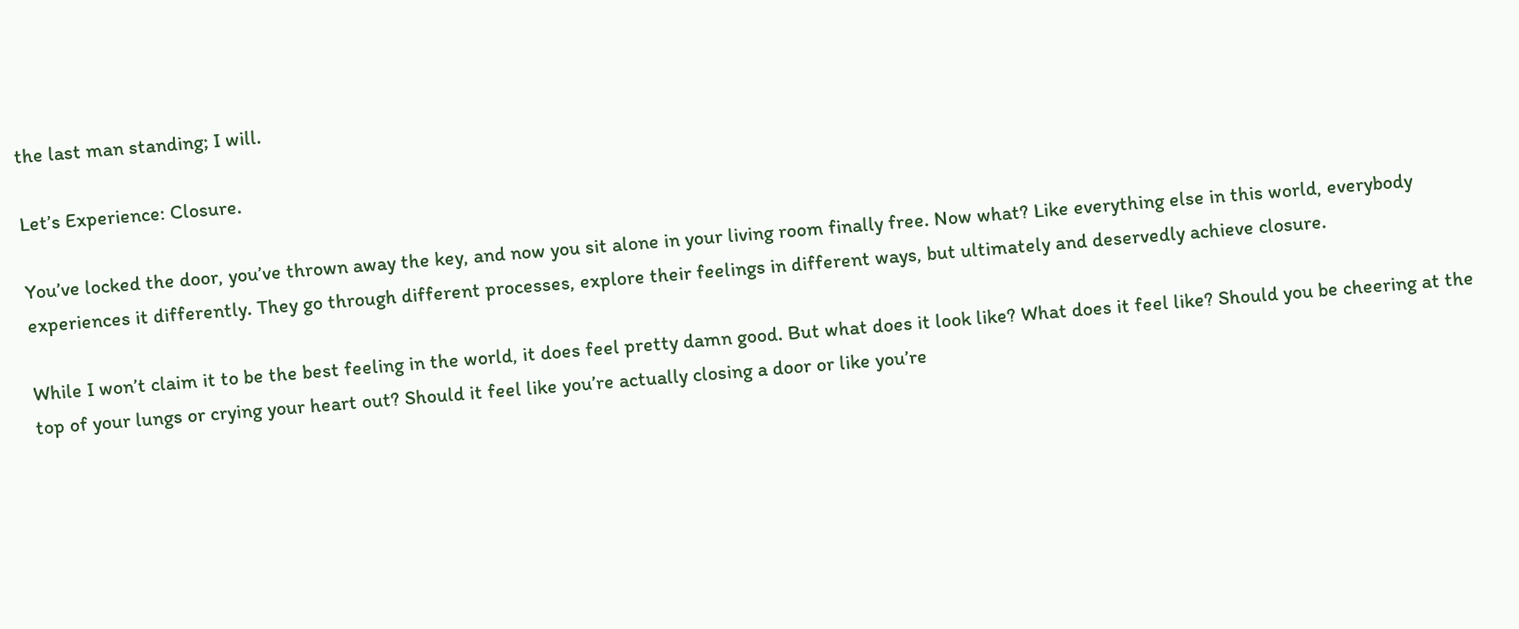the last man standing; I will.

Let’s Experience: Closure.

You’ve locked the door, you’ve thrown away the key, and now you sit alone in your living room finally free. Now what? Like everything else in this world, everybody experiences it differently. They go through different processes, explore their feelings in different ways, but ultimately and deservedly achieve closure.

While I won’t claim it to be the best feeling in the world, it does feel pretty damn good. But what does it look like? What does it feel like? Should you be cheering at the top of your lungs or crying your heart out? Should it feel like you’re actually closing a door or like you’re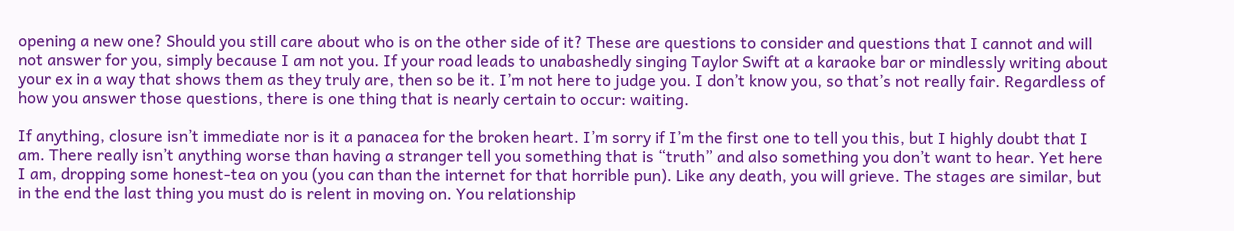opening a new one? Should you still care about who is on the other side of it? These are questions to consider and questions that I cannot and will not answer for you, simply because I am not you. If your road leads to unabashedly singing Taylor Swift at a karaoke bar or mindlessly writing about your ex in a way that shows them as they truly are, then so be it. I’m not here to judge you. I don’t know you, so that’s not really fair. Regardless of how you answer those questions, there is one thing that is nearly certain to occur: waiting.

If anything, closure isn’t immediate nor is it a panacea for the broken heart. I’m sorry if I’m the first one to tell you this, but I highly doubt that I am. There really isn’t anything worse than having a stranger tell you something that is “truth” and also something you don’t want to hear. Yet here I am, dropping some honest-tea on you (you can than the internet for that horrible pun). Like any death, you will grieve. The stages are similar, but in the end the last thing you must do is relent in moving on. You relationship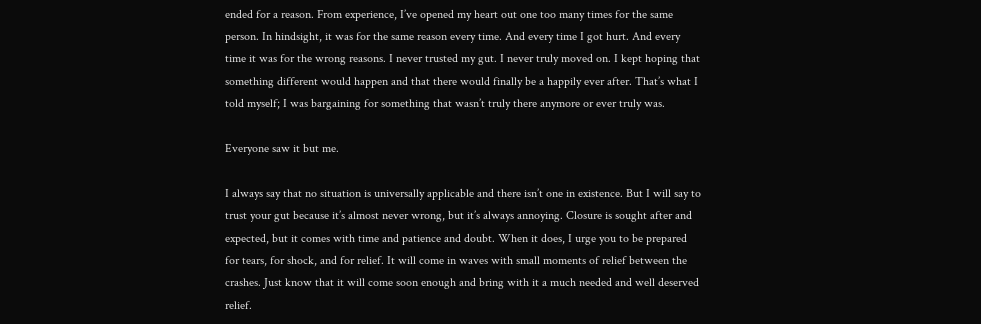ended for a reason. From experience, I’ve opened my heart out one too many times for the same person. In hindsight, it was for the same reason every time. And every time I got hurt. And every time it was for the wrong reasons. I never trusted my gut. I never truly moved on. I kept hoping that something different would happen and that there would finally be a happily ever after. That’s what I told myself; I was bargaining for something that wasn’t truly there anymore or ever truly was.

Everyone saw it but me.

I always say that no situation is universally applicable and there isn’t one in existence. But I will say to trust your gut because it’s almost never wrong, but it’s always annoying. Closure is sought after and expected, but it comes with time and patience and doubt. When it does, I urge you to be prepared for tears, for shock, and for relief. It will come in waves with small moments of relief between the crashes. Just know that it will come soon enough and bring with it a much needed and well deserved relief.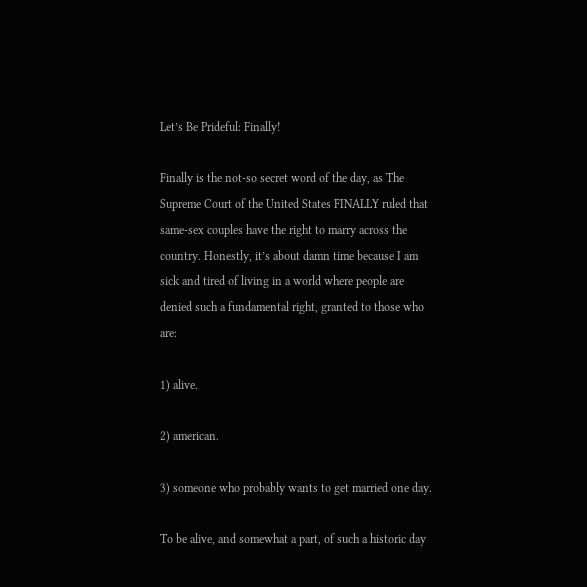Let’s Be Prideful: Finally!

Finally is the not-so secret word of the day, as The Supreme Court of the United States FINALLY ruled that same-sex couples have the right to marry across the country. Honestly, it’s about damn time because I am sick and tired of living in a world where people are denied such a fundamental right, granted to those who are:

1) alive.

2) american.

3) someone who probably wants to get married one day.

To be alive, and somewhat a part, of such a historic day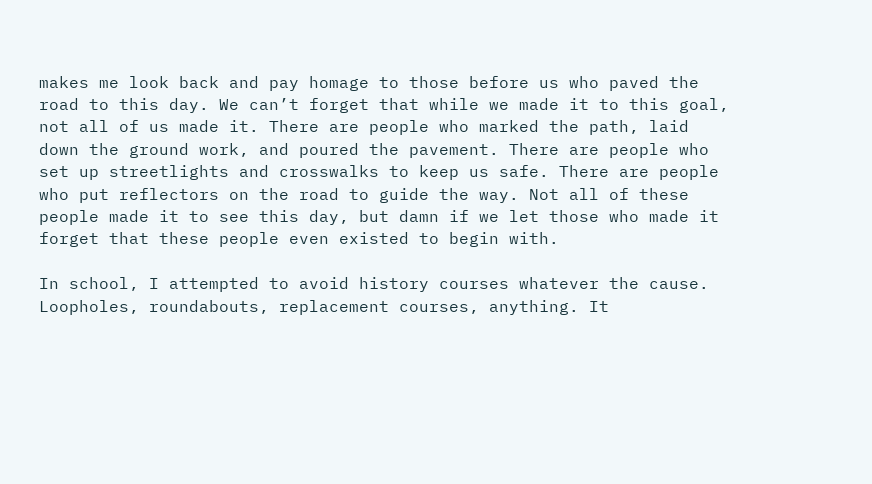makes me look back and pay homage to those before us who paved the road to this day. We can’t forget that while we made it to this goal, not all of us made it. There are people who marked the path, laid down the ground work, and poured the pavement. There are people who set up streetlights and crosswalks to keep us safe. There are people who put reflectors on the road to guide the way. Not all of these people made it to see this day, but damn if we let those who made it forget that these people even existed to begin with.

In school, I attempted to avoid history courses whatever the cause. Loopholes, roundabouts, replacement courses, anything. It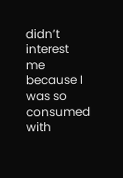didn’t interest me because I was so consumed with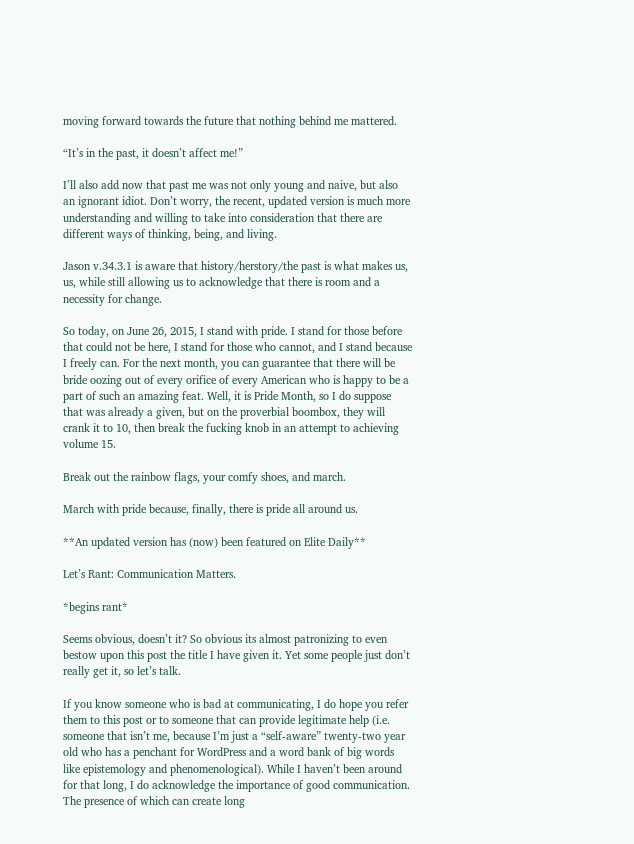moving forward towards the future that nothing behind me mattered.

“It’s in the past, it doesn’t affect me!”

I’ll also add now that past me was not only young and naive, but also an ignorant idiot. Don’t worry, the recent, updated version is much more understanding and willing to take into consideration that there are different ways of thinking, being, and living.

Jason v.34.3.1 is aware that history/herstory/the past is what makes us, us, while still allowing us to acknowledge that there is room and a necessity for change.

So today, on June 26, 2015, I stand with pride. I stand for those before that could not be here, I stand for those who cannot, and I stand because I freely can. For the next month, you can guarantee that there will be bride oozing out of every orifice of every American who is happy to be a part of such an amazing feat. Well, it is Pride Month, so I do suppose that was already a given, but on the proverbial boombox, they will crank it to 10, then break the fucking knob in an attempt to achieving volume 15.

Break out the rainbow flags, your comfy shoes, and march.

March with pride because, finally, there is pride all around us.

**An updated version has (now) been featured on Elite Daily**

Let’s Rant: Communication Matters.

*begins rant*

Seems obvious, doesn’t it? So obvious its almost patronizing to even bestow upon this post the title I have given it. Yet some people just don’t really get it, so let’s talk.

If you know someone who is bad at communicating, I do hope you refer them to this post or to someone that can provide legitimate help (i.e. someone that isn’t me, because I’m just a “self-aware” twenty-two year old who has a penchant for WordPress and a word bank of big words like epistemology and phenomenological). While I haven’t been around for that long, I do acknowledge the importance of good communication. The presence of which can create long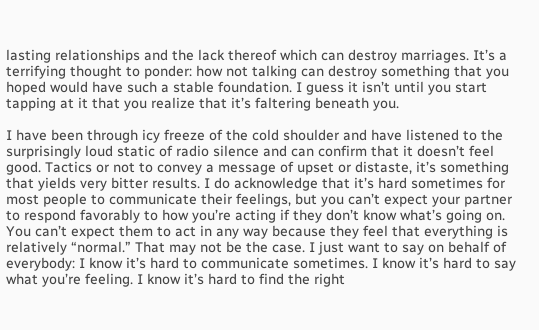lasting relationships and the lack thereof which can destroy marriages. It’s a terrifying thought to ponder: how not talking can destroy something that you hoped would have such a stable foundation. I guess it isn’t until you start tapping at it that you realize that it’s faltering beneath you.

I have been through icy freeze of the cold shoulder and have listened to the surprisingly loud static of radio silence and can confirm that it doesn’t feel good. Tactics or not to convey a message of upset or distaste, it’s something that yields very bitter results. I do acknowledge that it’s hard sometimes for most people to communicate their feelings, but you can’t expect your partner to respond favorably to how you’re acting if they don’t know what’s going on. You can’t expect them to act in any way because they feel that everything is relatively “normal.” That may not be the case. I just want to say on behalf of everybody: I know it’s hard to communicate sometimes. I know it’s hard to say what you’re feeling. I know it’s hard to find the right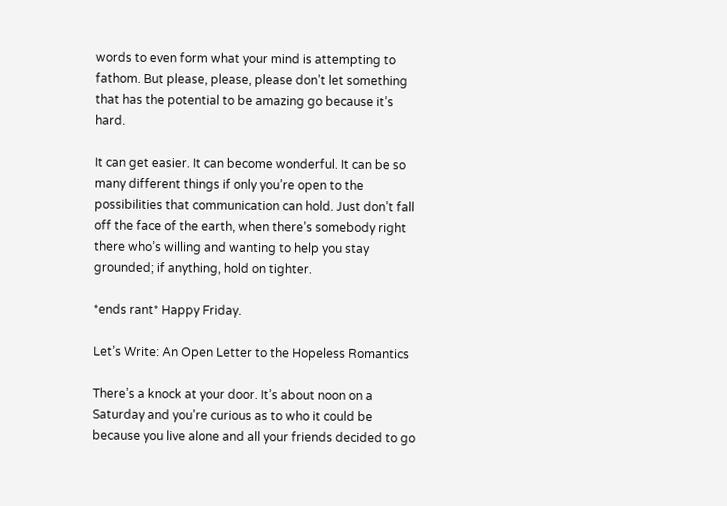words to even form what your mind is attempting to fathom. But please, please, please don’t let something that has the potential to be amazing go because it’s hard.

It can get easier. It can become wonderful. It can be so many different things if only you’re open to the possibilities that communication can hold. Just don’t fall off the face of the earth, when there’s somebody right there who’s willing and wanting to help you stay grounded; if anything, hold on tighter.

*ends rant* Happy Friday.

Let’s Write: An Open Letter to the Hopeless Romantics

There’s a knock at your door. It’s about noon on a Saturday and you’re curious as to who it could be because you live alone and all your friends decided to go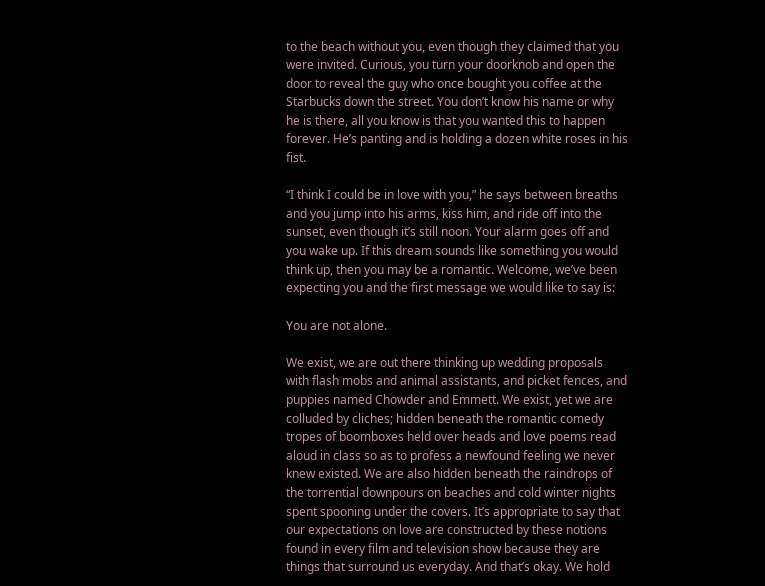to the beach without you, even though they claimed that you were invited. Curious, you turn your doorknob and open the door to reveal the guy who once bought you coffee at the Starbucks down the street. You don’t know his name or why he is there, all you know is that you wanted this to happen forever. He’s panting and is holding a dozen white roses in his fist.

“I think I could be in love with you,” he says between breaths and you jump into his arms, kiss him, and ride off into the sunset, even though it’s still noon. Your alarm goes off and you wake up. If this dream sounds like something you would think up, then you may be a romantic. Welcome, we’ve been expecting you and the first message we would like to say is:

You are not alone.

We exist, we are out there thinking up wedding proposals with flash mobs and animal assistants, and picket fences, and puppies named Chowder and Emmett. We exist, yet we are colluded by cliches; hidden beneath the romantic comedy tropes of boomboxes held over heads and love poems read aloud in class so as to profess a newfound feeling we never knew existed. We are also hidden beneath the raindrops of the torrential downpours on beaches and cold winter nights spent spooning under the covers. It’s appropriate to say that our expectations on love are constructed by these notions found in every film and television show because they are things that surround us everyday. And that’s okay. We hold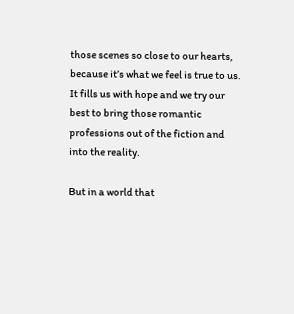those scenes so close to our hearts, because it’s what we feel is true to us. It fills us with hope and we try our best to bring those romantic professions out of the fiction and into the reality.

But in a world that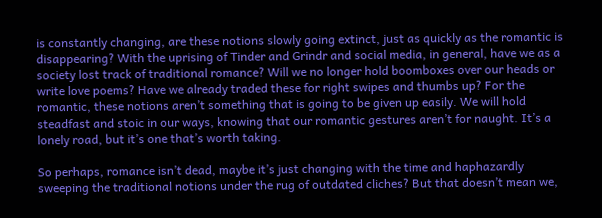is constantly changing, are these notions slowly going extinct, just as quickly as the romantic is disappearing? With the uprising of Tinder and Grindr and social media, in general, have we as a society lost track of traditional romance? Will we no longer hold boomboxes over our heads or write love poems? Have we already traded these for right swipes and thumbs up? For the romantic, these notions aren’t something that is going to be given up easily. We will hold steadfast and stoic in our ways, knowing that our romantic gestures aren’t for naught. It’s a lonely road, but it’s one that’s worth taking.

So perhaps, romance isn’t dead, maybe it’s just changing with the time and haphazardly sweeping the traditional notions under the rug of outdated cliches? But that doesn’t mean we,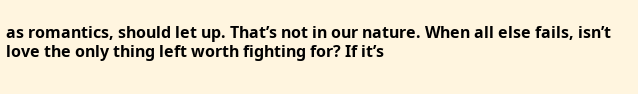as romantics, should let up. That’s not in our nature. When all else fails, isn’t love the only thing left worth fighting for? If it’s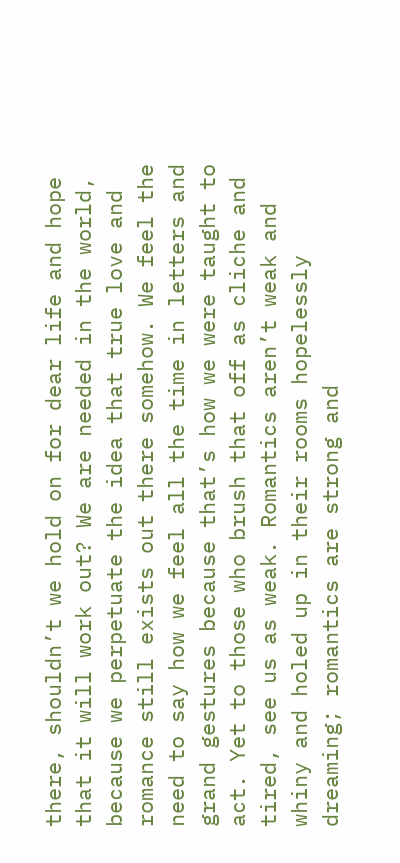there, shouldn’t we hold on for dear life and hope that it will work out? We are needed in the world, because we perpetuate the idea that true love and romance still exists out there somehow. We feel the need to say how we feel all the time in letters and grand gestures because that’s how we were taught to act. Yet to those who brush that off as cliche and tired, see us as weak. Romantics aren’t weak and whiny and holed up in their rooms hopelessly dreaming; romantics are strong and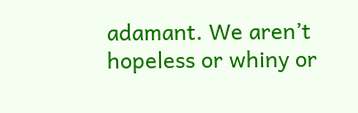adamant. We aren’t hopeless or whiny or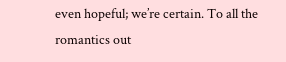even hopeful; we’re certain. To all the romantics out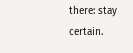there: stay certain.